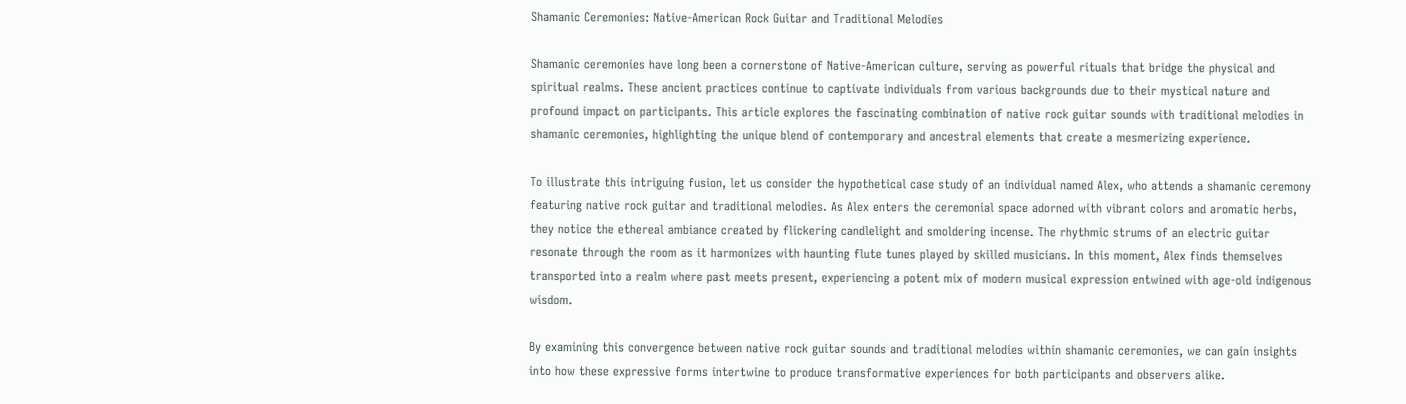Shamanic Ceremonies: Native-American Rock Guitar and Traditional Melodies

Shamanic ceremonies have long been a cornerstone of Native-American culture, serving as powerful rituals that bridge the physical and spiritual realms. These ancient practices continue to captivate individuals from various backgrounds due to their mystical nature and profound impact on participants. This article explores the fascinating combination of native rock guitar sounds with traditional melodies in shamanic ceremonies, highlighting the unique blend of contemporary and ancestral elements that create a mesmerizing experience.

To illustrate this intriguing fusion, let us consider the hypothetical case study of an individual named Alex, who attends a shamanic ceremony featuring native rock guitar and traditional melodies. As Alex enters the ceremonial space adorned with vibrant colors and aromatic herbs, they notice the ethereal ambiance created by flickering candlelight and smoldering incense. The rhythmic strums of an electric guitar resonate through the room as it harmonizes with haunting flute tunes played by skilled musicians. In this moment, Alex finds themselves transported into a realm where past meets present, experiencing a potent mix of modern musical expression entwined with age-old indigenous wisdom.

By examining this convergence between native rock guitar sounds and traditional melodies within shamanic ceremonies, we can gain insights into how these expressive forms intertwine to produce transformative experiences for both participants and observers alike.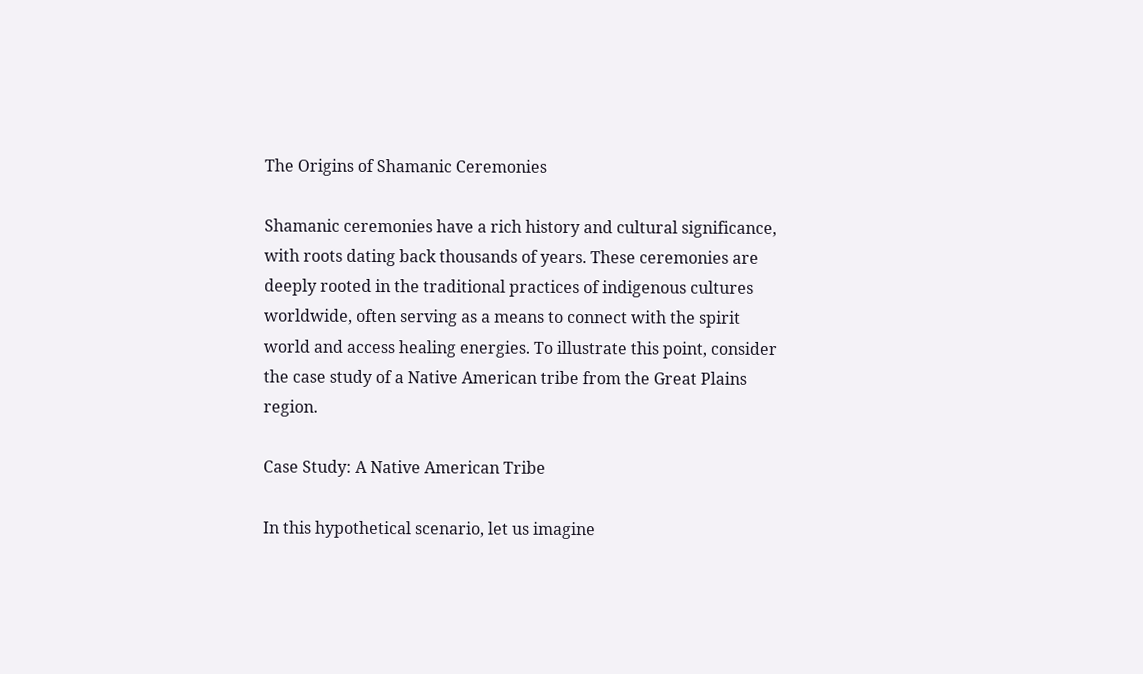The Origins of Shamanic Ceremonies

Shamanic ceremonies have a rich history and cultural significance, with roots dating back thousands of years. These ceremonies are deeply rooted in the traditional practices of indigenous cultures worldwide, often serving as a means to connect with the spirit world and access healing energies. To illustrate this point, consider the case study of a Native American tribe from the Great Plains region.

Case Study: A Native American Tribe

In this hypothetical scenario, let us imagine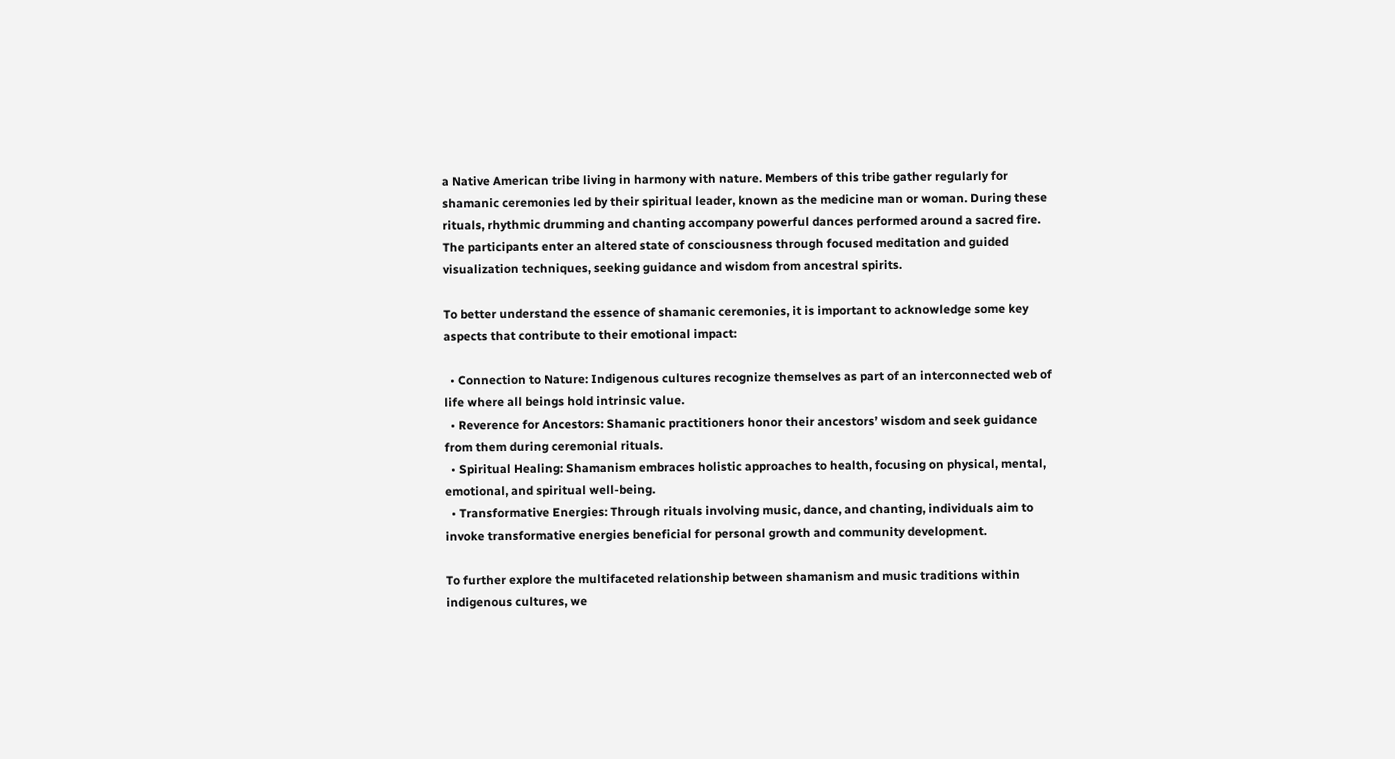a Native American tribe living in harmony with nature. Members of this tribe gather regularly for shamanic ceremonies led by their spiritual leader, known as the medicine man or woman. During these rituals, rhythmic drumming and chanting accompany powerful dances performed around a sacred fire. The participants enter an altered state of consciousness through focused meditation and guided visualization techniques, seeking guidance and wisdom from ancestral spirits.

To better understand the essence of shamanic ceremonies, it is important to acknowledge some key aspects that contribute to their emotional impact:

  • Connection to Nature: Indigenous cultures recognize themselves as part of an interconnected web of life where all beings hold intrinsic value.
  • Reverence for Ancestors: Shamanic practitioners honor their ancestors’ wisdom and seek guidance from them during ceremonial rituals.
  • Spiritual Healing: Shamanism embraces holistic approaches to health, focusing on physical, mental, emotional, and spiritual well-being.
  • Transformative Energies: Through rituals involving music, dance, and chanting, individuals aim to invoke transformative energies beneficial for personal growth and community development.

To further explore the multifaceted relationship between shamanism and music traditions within indigenous cultures, we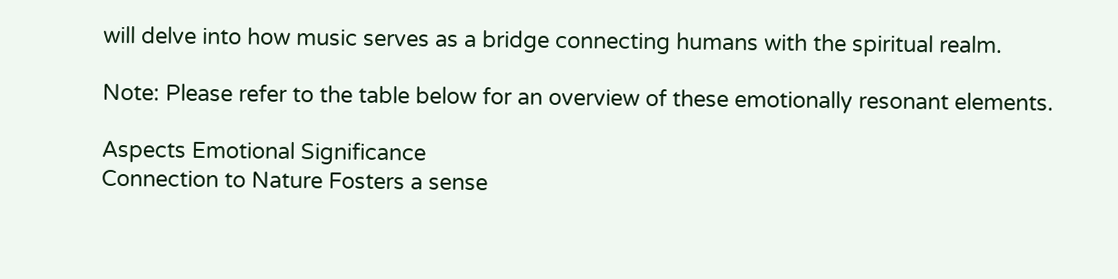will delve into how music serves as a bridge connecting humans with the spiritual realm.

Note: Please refer to the table below for an overview of these emotionally resonant elements.

Aspects Emotional Significance
Connection to Nature Fosters a sense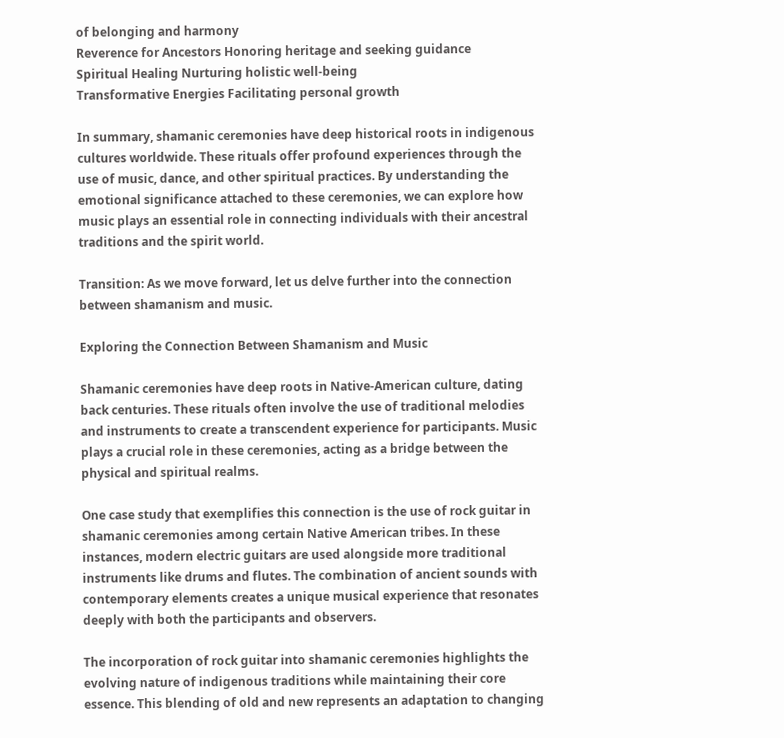of belonging and harmony
Reverence for Ancestors Honoring heritage and seeking guidance
Spiritual Healing Nurturing holistic well-being
Transformative Energies Facilitating personal growth

In summary, shamanic ceremonies have deep historical roots in indigenous cultures worldwide. These rituals offer profound experiences through the use of music, dance, and other spiritual practices. By understanding the emotional significance attached to these ceremonies, we can explore how music plays an essential role in connecting individuals with their ancestral traditions and the spirit world.

Transition: As we move forward, let us delve further into the connection between shamanism and music.

Exploring the Connection Between Shamanism and Music

Shamanic ceremonies have deep roots in Native-American culture, dating back centuries. These rituals often involve the use of traditional melodies and instruments to create a transcendent experience for participants. Music plays a crucial role in these ceremonies, acting as a bridge between the physical and spiritual realms.

One case study that exemplifies this connection is the use of rock guitar in shamanic ceremonies among certain Native American tribes. In these instances, modern electric guitars are used alongside more traditional instruments like drums and flutes. The combination of ancient sounds with contemporary elements creates a unique musical experience that resonates deeply with both the participants and observers.

The incorporation of rock guitar into shamanic ceremonies highlights the evolving nature of indigenous traditions while maintaining their core essence. This blending of old and new represents an adaptation to changing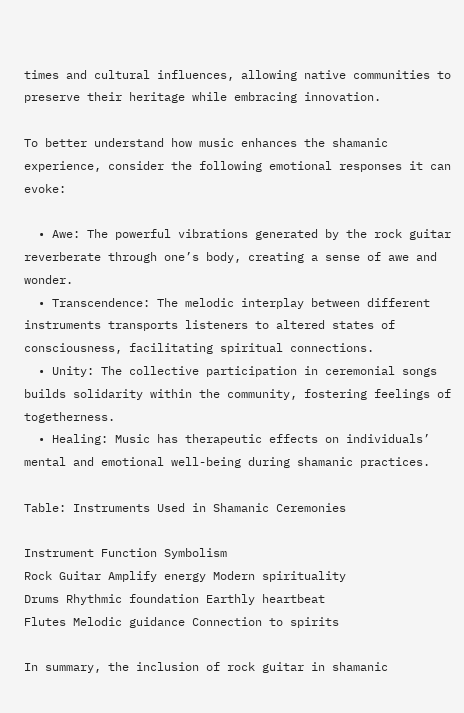times and cultural influences, allowing native communities to preserve their heritage while embracing innovation.

To better understand how music enhances the shamanic experience, consider the following emotional responses it can evoke:

  • Awe: The powerful vibrations generated by the rock guitar reverberate through one’s body, creating a sense of awe and wonder.
  • Transcendence: The melodic interplay between different instruments transports listeners to altered states of consciousness, facilitating spiritual connections.
  • Unity: The collective participation in ceremonial songs builds solidarity within the community, fostering feelings of togetherness.
  • Healing: Music has therapeutic effects on individuals’ mental and emotional well-being during shamanic practices.

Table: Instruments Used in Shamanic Ceremonies

Instrument Function Symbolism
Rock Guitar Amplify energy Modern spirituality
Drums Rhythmic foundation Earthly heartbeat
Flutes Melodic guidance Connection to spirits

In summary, the inclusion of rock guitar in shamanic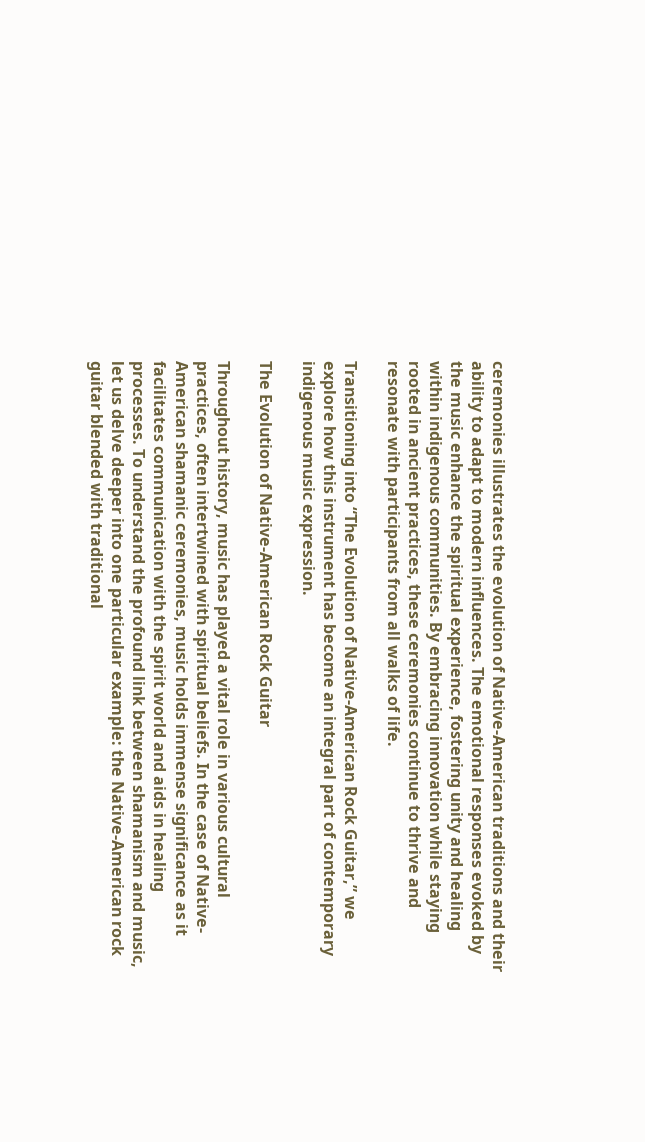ceremonies illustrates the evolution of Native-American traditions and their ability to adapt to modern influences. The emotional responses evoked by the music enhance the spiritual experience, fostering unity and healing within indigenous communities. By embracing innovation while staying rooted in ancient practices, these ceremonies continue to thrive and resonate with participants from all walks of life.

Transitioning into “The Evolution of Native-American Rock Guitar,” we explore how this instrument has become an integral part of contemporary indigenous music expression.

The Evolution of Native-American Rock Guitar

Throughout history, music has played a vital role in various cultural practices, often intertwined with spiritual beliefs. In the case of Native-American shamanic ceremonies, music holds immense significance as it facilitates communication with the spirit world and aids in healing processes. To understand the profound link between shamanism and music, let us delve deeper into one particular example: the Native-American rock guitar blended with traditional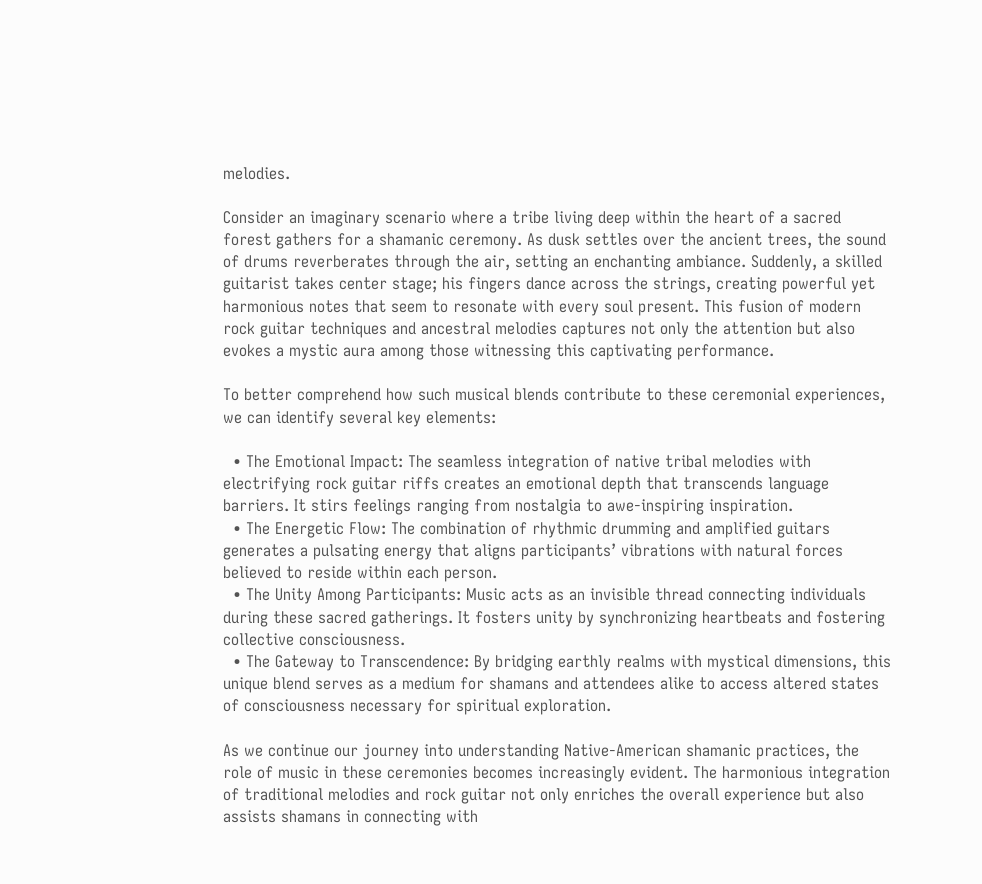melodies.

Consider an imaginary scenario where a tribe living deep within the heart of a sacred forest gathers for a shamanic ceremony. As dusk settles over the ancient trees, the sound of drums reverberates through the air, setting an enchanting ambiance. Suddenly, a skilled guitarist takes center stage; his fingers dance across the strings, creating powerful yet harmonious notes that seem to resonate with every soul present. This fusion of modern rock guitar techniques and ancestral melodies captures not only the attention but also evokes a mystic aura among those witnessing this captivating performance.

To better comprehend how such musical blends contribute to these ceremonial experiences, we can identify several key elements:

  • The Emotional Impact: The seamless integration of native tribal melodies with electrifying rock guitar riffs creates an emotional depth that transcends language barriers. It stirs feelings ranging from nostalgia to awe-inspiring inspiration.
  • The Energetic Flow: The combination of rhythmic drumming and amplified guitars generates a pulsating energy that aligns participants’ vibrations with natural forces believed to reside within each person.
  • The Unity Among Participants: Music acts as an invisible thread connecting individuals during these sacred gatherings. It fosters unity by synchronizing heartbeats and fostering collective consciousness.
  • The Gateway to Transcendence: By bridging earthly realms with mystical dimensions, this unique blend serves as a medium for shamans and attendees alike to access altered states of consciousness necessary for spiritual exploration.

As we continue our journey into understanding Native-American shamanic practices, the role of music in these ceremonies becomes increasingly evident. The harmonious integration of traditional melodies and rock guitar not only enriches the overall experience but also assists shamans in connecting with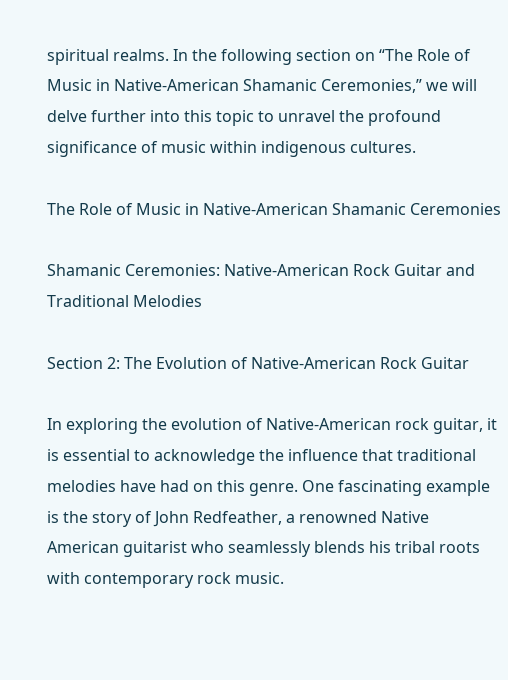spiritual realms. In the following section on “The Role of Music in Native-American Shamanic Ceremonies,” we will delve further into this topic to unravel the profound significance of music within indigenous cultures.

The Role of Music in Native-American Shamanic Ceremonies

Shamanic Ceremonies: Native-American Rock Guitar and Traditional Melodies

Section 2: The Evolution of Native-American Rock Guitar

In exploring the evolution of Native-American rock guitar, it is essential to acknowledge the influence that traditional melodies have had on this genre. One fascinating example is the story of John Redfeather, a renowned Native American guitarist who seamlessly blends his tribal roots with contemporary rock music.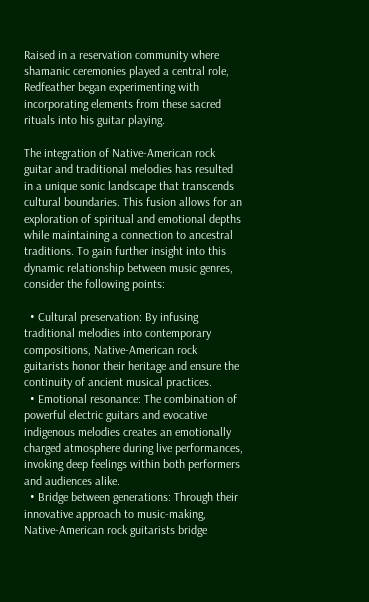Raised in a reservation community where shamanic ceremonies played a central role, Redfeather began experimenting with incorporating elements from these sacred rituals into his guitar playing.

The integration of Native-American rock guitar and traditional melodies has resulted in a unique sonic landscape that transcends cultural boundaries. This fusion allows for an exploration of spiritual and emotional depths while maintaining a connection to ancestral traditions. To gain further insight into this dynamic relationship between music genres, consider the following points:

  • Cultural preservation: By infusing traditional melodies into contemporary compositions, Native-American rock guitarists honor their heritage and ensure the continuity of ancient musical practices.
  • Emotional resonance: The combination of powerful electric guitars and evocative indigenous melodies creates an emotionally charged atmosphere during live performances, invoking deep feelings within both performers and audiences alike.
  • Bridge between generations: Through their innovative approach to music-making, Native-American rock guitarists bridge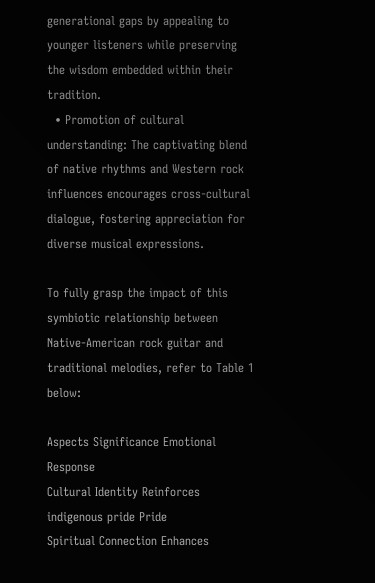generational gaps by appealing to younger listeners while preserving the wisdom embedded within their tradition.
  • Promotion of cultural understanding: The captivating blend of native rhythms and Western rock influences encourages cross-cultural dialogue, fostering appreciation for diverse musical expressions.

To fully grasp the impact of this symbiotic relationship between Native-American rock guitar and traditional melodies, refer to Table 1 below:

Aspects Significance Emotional Response
Cultural Identity Reinforces indigenous pride Pride
Spiritual Connection Enhances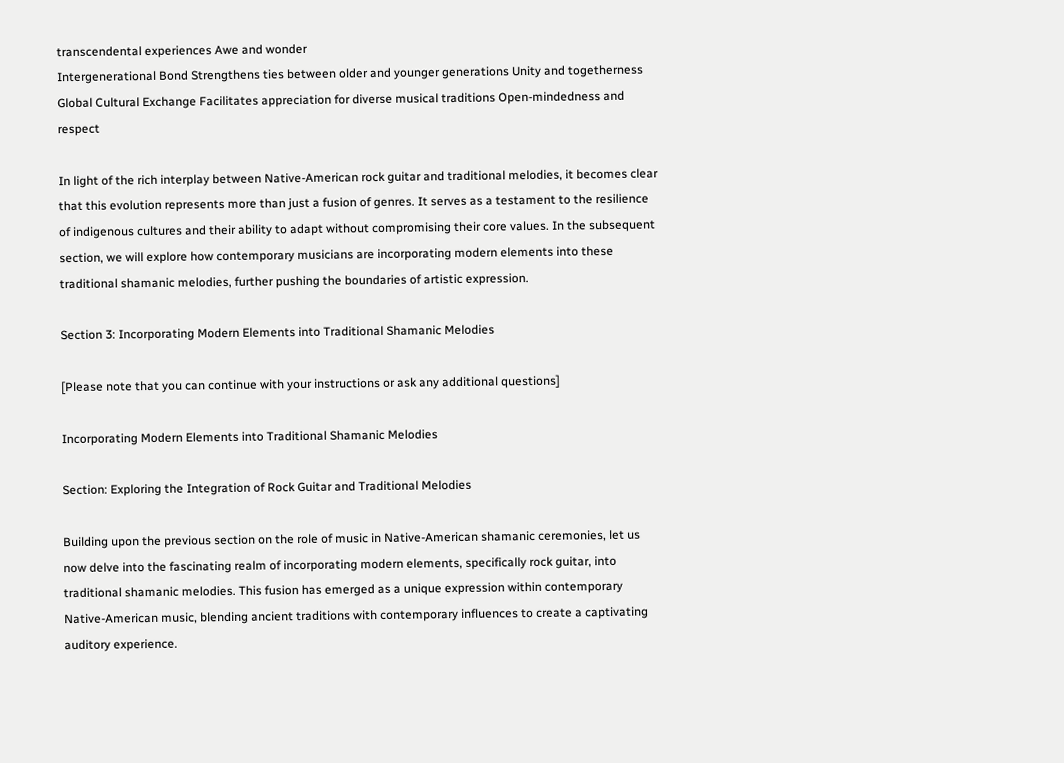transcendental experiences Awe and wonder
Intergenerational Bond Strengthens ties between older and younger generations Unity and togetherness
Global Cultural Exchange Facilitates appreciation for diverse musical traditions Open-mindedness and respect

In light of the rich interplay between Native-American rock guitar and traditional melodies, it becomes clear that this evolution represents more than just a fusion of genres. It serves as a testament to the resilience of indigenous cultures and their ability to adapt without compromising their core values. In the subsequent section, we will explore how contemporary musicians are incorporating modern elements into these traditional shamanic melodies, further pushing the boundaries of artistic expression.

Section 3: Incorporating Modern Elements into Traditional Shamanic Melodies

[Please note that you can continue with your instructions or ask any additional questions]

Incorporating Modern Elements into Traditional Shamanic Melodies

Section: Exploring the Integration of Rock Guitar and Traditional Melodies

Building upon the previous section on the role of music in Native-American shamanic ceremonies, let us now delve into the fascinating realm of incorporating modern elements, specifically rock guitar, into traditional shamanic melodies. This fusion has emerged as a unique expression within contemporary Native-American music, blending ancient traditions with contemporary influences to create a captivating auditory experience.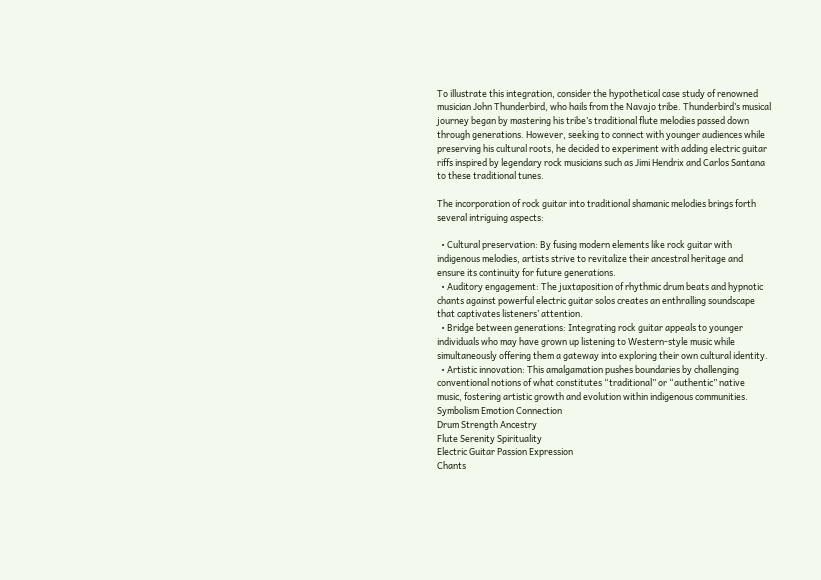To illustrate this integration, consider the hypothetical case study of renowned musician John Thunderbird, who hails from the Navajo tribe. Thunderbird’s musical journey began by mastering his tribe’s traditional flute melodies passed down through generations. However, seeking to connect with younger audiences while preserving his cultural roots, he decided to experiment with adding electric guitar riffs inspired by legendary rock musicians such as Jimi Hendrix and Carlos Santana to these traditional tunes.

The incorporation of rock guitar into traditional shamanic melodies brings forth several intriguing aspects:

  • Cultural preservation: By fusing modern elements like rock guitar with indigenous melodies, artists strive to revitalize their ancestral heritage and ensure its continuity for future generations.
  • Auditory engagement: The juxtaposition of rhythmic drum beats and hypnotic chants against powerful electric guitar solos creates an enthralling soundscape that captivates listeners’ attention.
  • Bridge between generations: Integrating rock guitar appeals to younger individuals who may have grown up listening to Western-style music while simultaneously offering them a gateway into exploring their own cultural identity.
  • Artistic innovation: This amalgamation pushes boundaries by challenging conventional notions of what constitutes “traditional” or “authentic” native music, fostering artistic growth and evolution within indigenous communities.
Symbolism Emotion Connection
Drum Strength Ancestry
Flute Serenity Spirituality
Electric Guitar Passion Expression
Chants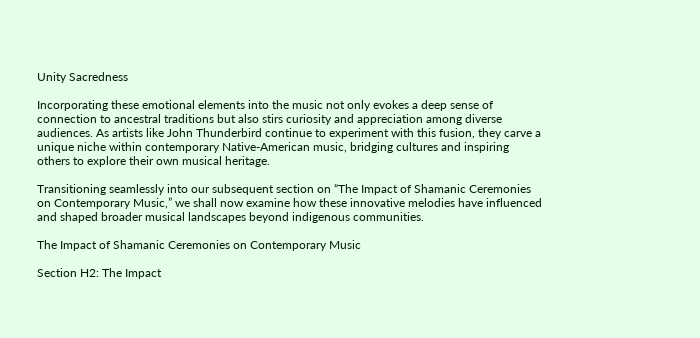Unity Sacredness

Incorporating these emotional elements into the music not only evokes a deep sense of connection to ancestral traditions but also stirs curiosity and appreciation among diverse audiences. As artists like John Thunderbird continue to experiment with this fusion, they carve a unique niche within contemporary Native-American music, bridging cultures and inspiring others to explore their own musical heritage.

Transitioning seamlessly into our subsequent section on “The Impact of Shamanic Ceremonies on Contemporary Music,” we shall now examine how these innovative melodies have influenced and shaped broader musical landscapes beyond indigenous communities.

The Impact of Shamanic Ceremonies on Contemporary Music

Section H2: The Impact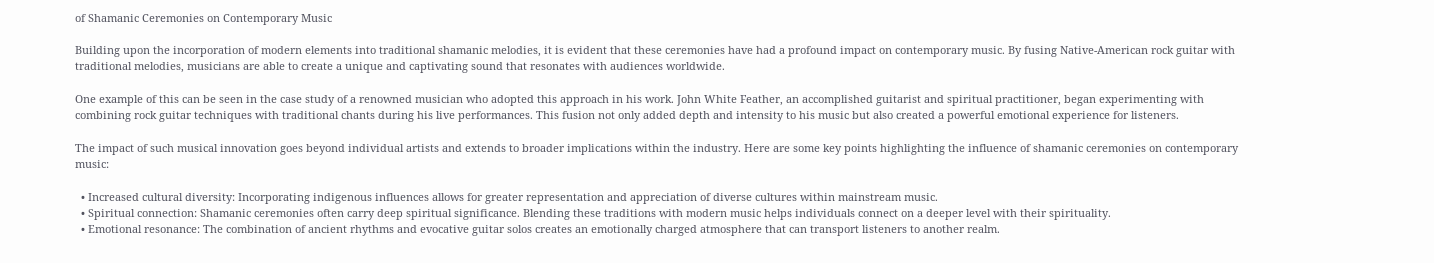of Shamanic Ceremonies on Contemporary Music

Building upon the incorporation of modern elements into traditional shamanic melodies, it is evident that these ceremonies have had a profound impact on contemporary music. By fusing Native-American rock guitar with traditional melodies, musicians are able to create a unique and captivating sound that resonates with audiences worldwide.

One example of this can be seen in the case study of a renowned musician who adopted this approach in his work. John White Feather, an accomplished guitarist and spiritual practitioner, began experimenting with combining rock guitar techniques with traditional chants during his live performances. This fusion not only added depth and intensity to his music but also created a powerful emotional experience for listeners.

The impact of such musical innovation goes beyond individual artists and extends to broader implications within the industry. Here are some key points highlighting the influence of shamanic ceremonies on contemporary music:

  • Increased cultural diversity: Incorporating indigenous influences allows for greater representation and appreciation of diverse cultures within mainstream music.
  • Spiritual connection: Shamanic ceremonies often carry deep spiritual significance. Blending these traditions with modern music helps individuals connect on a deeper level with their spirituality.
  • Emotional resonance: The combination of ancient rhythms and evocative guitar solos creates an emotionally charged atmosphere that can transport listeners to another realm.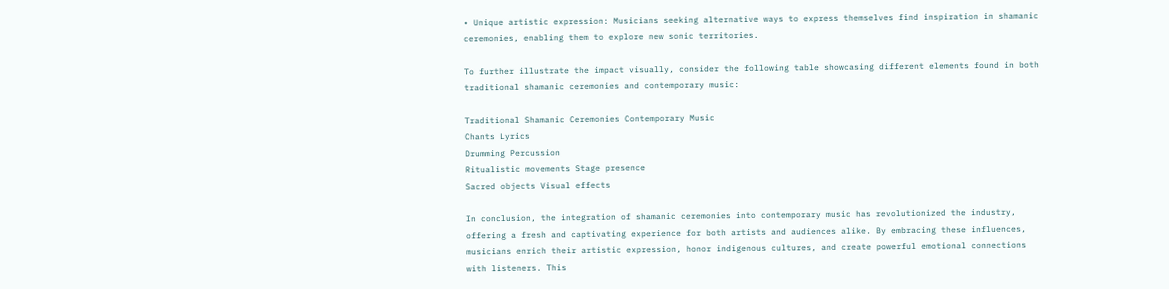• Unique artistic expression: Musicians seeking alternative ways to express themselves find inspiration in shamanic ceremonies, enabling them to explore new sonic territories.

To further illustrate the impact visually, consider the following table showcasing different elements found in both traditional shamanic ceremonies and contemporary music:

Traditional Shamanic Ceremonies Contemporary Music
Chants Lyrics
Drumming Percussion
Ritualistic movements Stage presence
Sacred objects Visual effects

In conclusion, the integration of shamanic ceremonies into contemporary music has revolutionized the industry, offering a fresh and captivating experience for both artists and audiences alike. By embracing these influences, musicians enrich their artistic expression, honor indigenous cultures, and create powerful emotional connections with listeners. This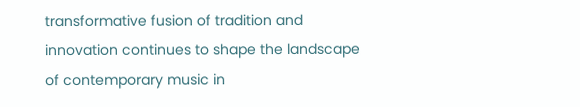transformative fusion of tradition and innovation continues to shape the landscape of contemporary music in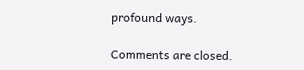profound ways.

Comments are closed.